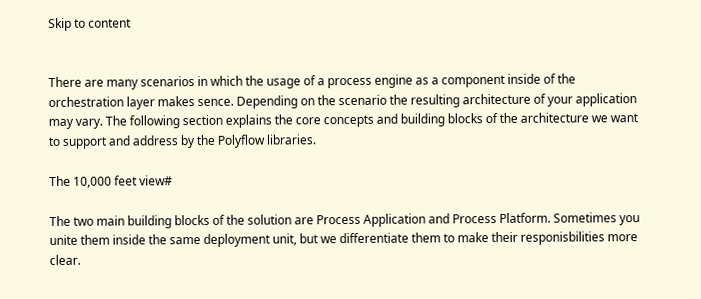Skip to content


There are many scenarios in which the usage of a process engine as a component inside of the orchestration layer makes sence. Depending on the scenario the resulting architecture of your application may vary. The following section explains the core concepts and building blocks of the architecture we want to support and address by the Polyflow libraries.

The 10,000 feet view#

The two main building blocks of the solution are Process Application and Process Platform. Sometimes you unite them inside the same deployment unit, but we differentiate them to make their responisbilities more clear.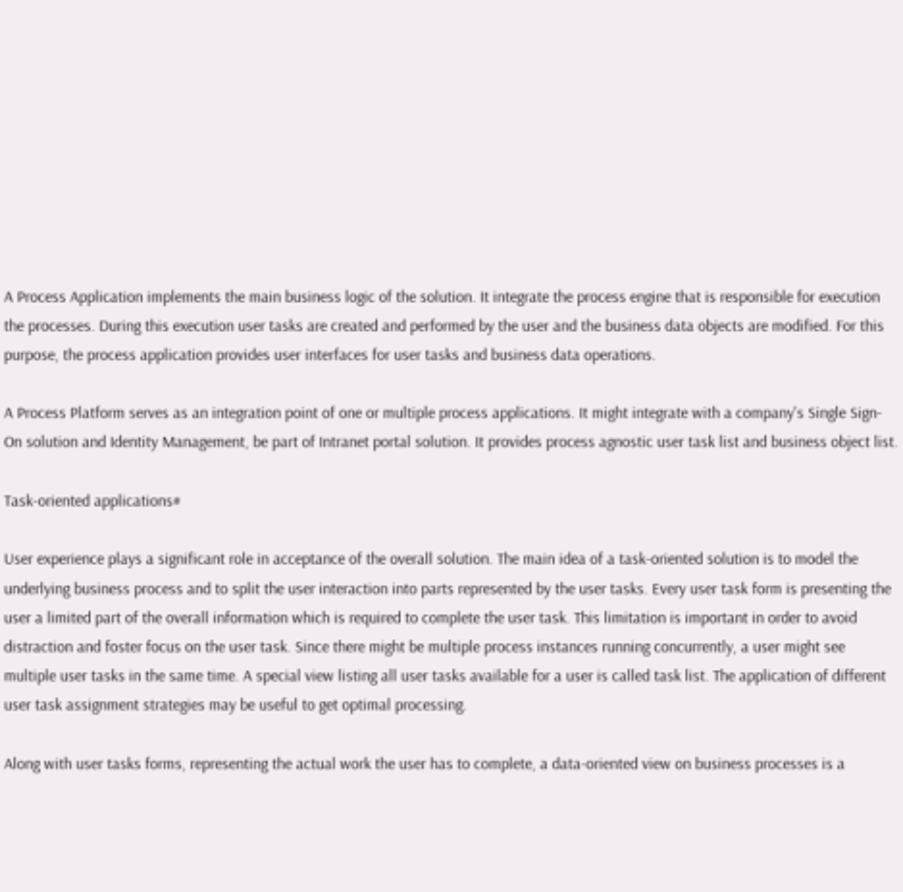A Process Application implements the main business logic of the solution. It integrate the process engine that is responsible for execution the processes. During this execution user tasks are created and performed by the user and the business data objects are modified. For this purpose, the process application provides user interfaces for user tasks and business data operations.

A Process Platform serves as an integration point of one or multiple process applications. It might integrate with a company's Single Sign-On solution and Identity Management, be part of Intranet portal solution. It provides process agnostic user task list and business object list.

Task-oriented applications#

User experience plays a significant role in acceptance of the overall solution. The main idea of a task-oriented solution is to model the underlying business process and to split the user interaction into parts represented by the user tasks. Every user task form is presenting the user a limited part of the overall information which is required to complete the user task. This limitation is important in order to avoid distraction and foster focus on the user task. Since there might be multiple process instances running concurrently, a user might see multiple user tasks in the same time. A special view listing all user tasks available for a user is called task list. The application of different user task assignment strategies may be useful to get optimal processing.

Along with user tasks forms, representing the actual work the user has to complete, a data-oriented view on business processes is a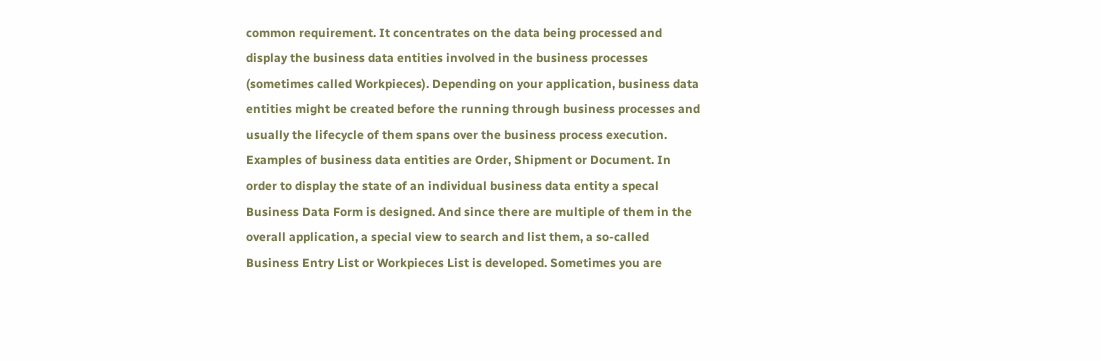common requirement. It concentrates on the data being processed and display the business data entities involved in the business processes (sometimes called Workpieces). Depending on your application, business data entities might be created before the running through business processes and usually the lifecycle of them spans over the business process execution. Examples of business data entities are Order, Shipment or Document. In order to display the state of an individual business data entity a specal Business Data Form is designed. And since there are multiple of them in the overall application, a special view to search and list them, a so-called Business Entry List or Workpieces List is developed. Sometimes you are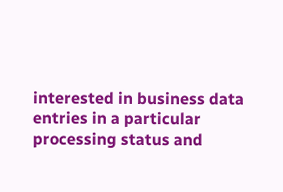interested in business data entries in a particular processing status and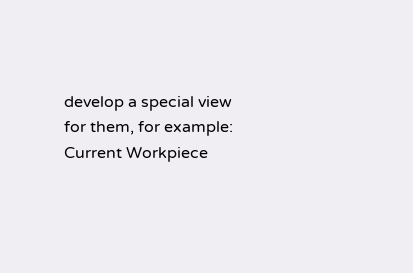develop a special view for them, for example: Current Workpiece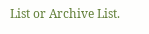List or Archive List.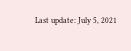Last update: July 5, 2021